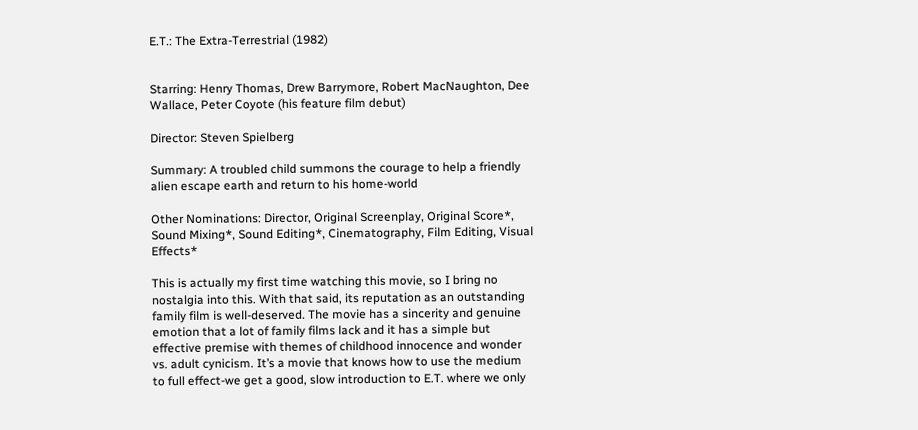E.T.: The Extra-Terrestrial (1982)


Starring: Henry Thomas, Drew Barrymore, Robert MacNaughton, Dee Wallace, Peter Coyote (his feature film debut)

Director: Steven Spielberg

Summary: A troubled child summons the courage to help a friendly alien escape earth and return to his home-world

Other Nominations: Director, Original Screenplay, Original Score*, Sound Mixing*, Sound Editing*, Cinematography, Film Editing, Visual Effects*

This is actually my first time watching this movie, so I bring no nostalgia into this. With that said, its reputation as an outstanding family film is well-deserved. The movie has a sincerity and genuine emotion that a lot of family films lack and it has a simple but effective premise with themes of childhood innocence and wonder vs. adult cynicism. It’s a movie that knows how to use the medium to full effect-we get a good, slow introduction to E.T. where we only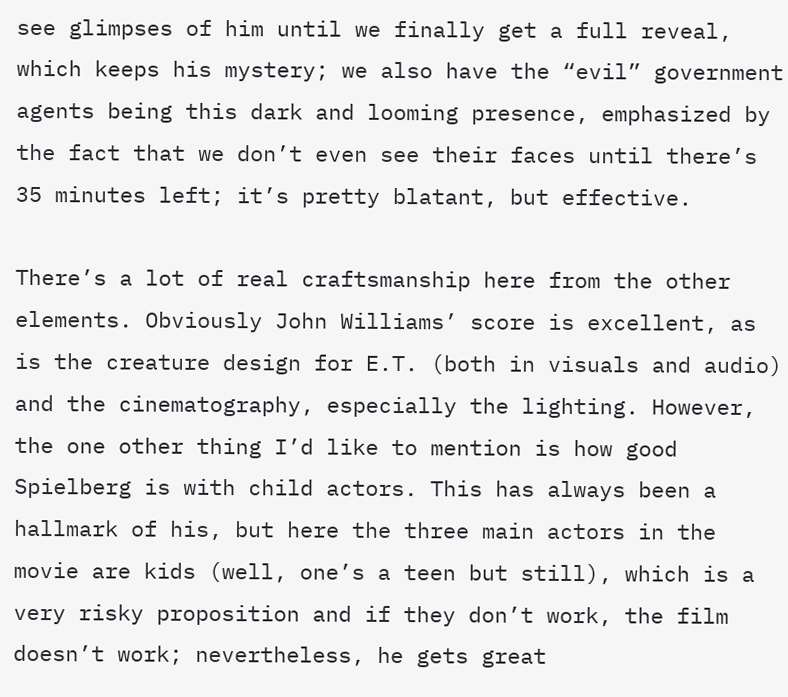see glimpses of him until we finally get a full reveal, which keeps his mystery; we also have the “evil” government agents being this dark and looming presence, emphasized by the fact that we don’t even see their faces until there’s 35 minutes left; it’s pretty blatant, but effective.

There’s a lot of real craftsmanship here from the other elements. Obviously John Williams’ score is excellent, as is the creature design for E.T. (both in visuals and audio) and the cinematography, especially the lighting. However, the one other thing I’d like to mention is how good Spielberg is with child actors. This has always been a hallmark of his, but here the three main actors in the movie are kids (well, one’s a teen but still), which is a very risky proposition and if they don’t work, the film doesn’t work; nevertheless, he gets great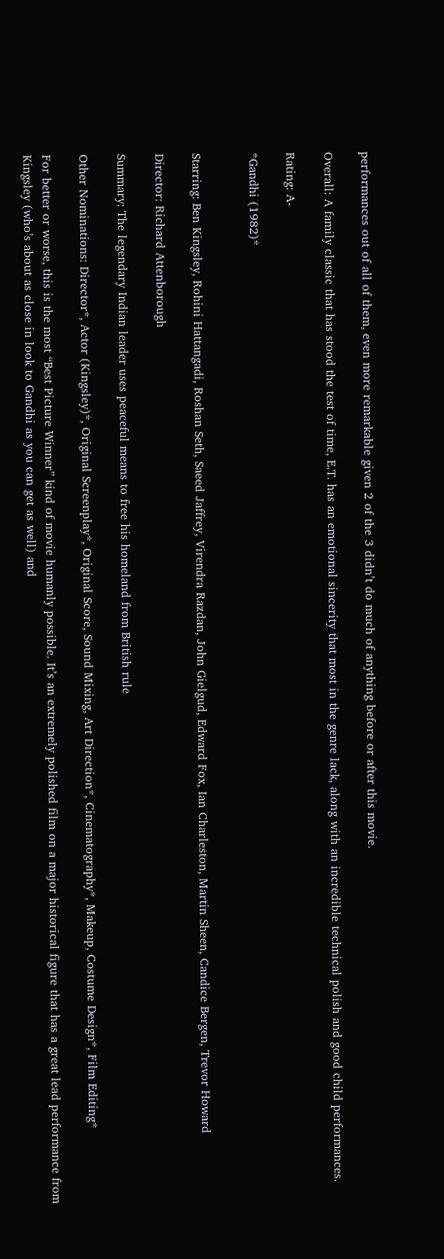performances out of all of them, even more remarkable given 2 of the 3 didn’t do much of anything before or after this movie.

Overall: A family classic that has stood the test of time, E.T. has an emotional sincerity that most in the genre lack, along with an incredible technical polish and good child performances.

Rating: A-

*Gandhi (1982)*


Starring: Ben Kingsley, Rohini Hattangadi, Roshan Seth, Saeed Jaffrey, Virendra Razdan, John Gielgud, Edward Fox, Ian Charleston, Martin Sheen, Candice Bergen, Trevor Howard

Director: Richard Attenborough

Summary: The legendary Indian leader uses peaceful means to free his homeland from British rule

Other Nominations: Director*, Actor (Kingsley)*, Original Screenplay*, Original Score, Sound Mixing, Art Direction*, Cinematography*, Makeup, Costume Design*, Film Editing*

For better or worse, this is the most “Best Picture Winner” kind of movie humanly possible. It’s an extremely polished film on a major historical figure that has a great lead performance from Kingsley (who’s about as close in look to Gandhi as you can get as well) and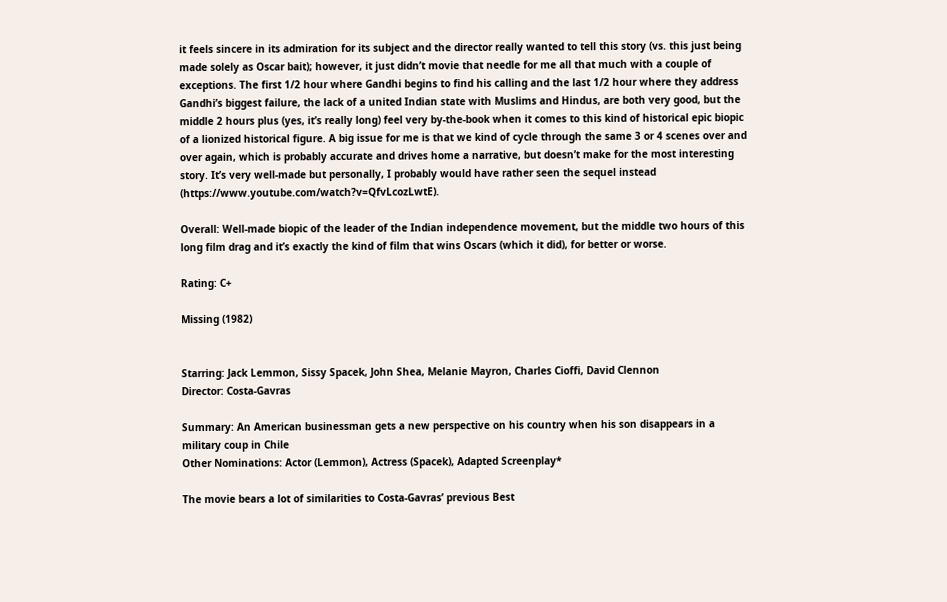it feels sincere in its admiration for its subject and the director really wanted to tell this story (vs. this just being made solely as Oscar bait); however, it just didn’t movie that needle for me all that much with a couple of exceptions. The first 1/2 hour where Gandhi begins to find his calling and the last 1/2 hour where they address Gandhi’s biggest failure, the lack of a united Indian state with Muslims and Hindus, are both very good, but the middle 2 hours plus (yes, it’s really long) feel very by-the-book when it comes to this kind of historical epic biopic of a lionized historical figure. A big issue for me is that we kind of cycle through the same 3 or 4 scenes over and over again, which is probably accurate and drives home a narrative, but doesn’t make for the most interesting story. It’s very well-made but personally, I probably would have rather seen the sequel instead (https://www.youtube.com/watch?v=QfvLcozLwtE).

Overall: Well-made biopic of the leader of the Indian independence movement, but the middle two hours of this long film drag and it’s exactly the kind of film that wins Oscars (which it did), for better or worse.

Rating: C+

Missing (1982)


Starring: Jack Lemmon, Sissy Spacek, John Shea, Melanie Mayron, Charles Cioffi, David Clennon
Director: Costa-Gavras

Summary: An American businessman gets a new perspective on his country when his son disappears in a military coup in Chile
Other Nominations: Actor (Lemmon), Actress (Spacek), Adapted Screenplay*

The movie bears a lot of similarities to Costa-Gavras’ previous Best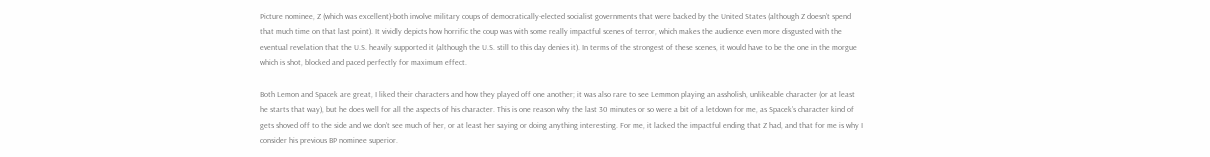Picture nominee, Z (which was excellent)-both involve military coups of democratically-elected socialist governments that were backed by the United States (although Z doesn’t spend that much time on that last point). It vividly depicts how horrific the coup was with some really impactful scenes of terror, which makes the audience even more disgusted with the eventual revelation that the U.S. heavily supported it (although the U.S. still to this day denies it). In terms of the strongest of these scenes, it would have to be the one in the morgue which is shot, blocked and paced perfectly for maximum effect.

Both Lemon and Spacek are great, I liked their characters and how they played off one another; it was also rare to see Lemmon playing an assholish, unlikeable character (or at least he starts that way), but he does well for all the aspects of his character. This is one reason why the last 30 minutes or so were a bit of a letdown for me, as Spacek’s character kind of gets shoved off to the side and we don’t see much of her, or at least her saying or doing anything interesting. For me, it lacked the impactful ending that Z had, and that for me is why I consider his previous BP nominee superior.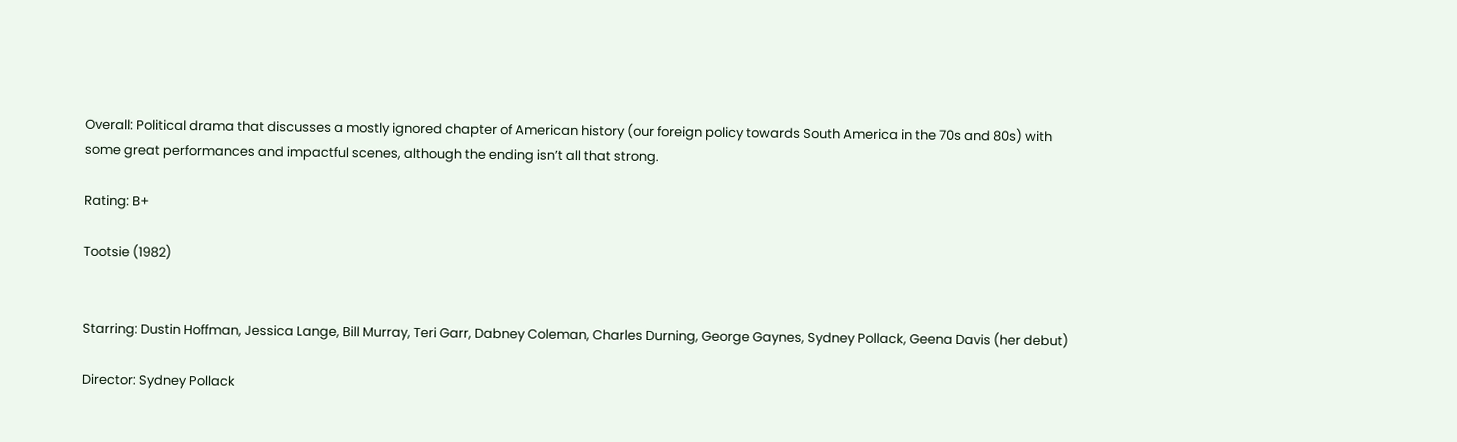Overall: Political drama that discusses a mostly ignored chapter of American history (our foreign policy towards South America in the 70s and 80s) with some great performances and impactful scenes, although the ending isn’t all that strong.

Rating: B+

Tootsie (1982)


Starring: Dustin Hoffman, Jessica Lange, Bill Murray, Teri Garr, Dabney Coleman, Charles Durning, George Gaynes, Sydney Pollack, Geena Davis (her debut)

Director: Sydney Pollack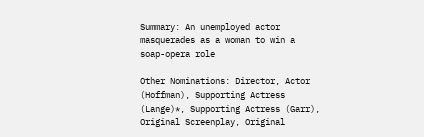Summary: An unemployed actor masquerades as a woman to win a soap-opera role

Other Nominations: Director, Actor (Hoffman), Supporting Actress (Lange)*, Supporting Actress (Garr), Original Screenplay, Original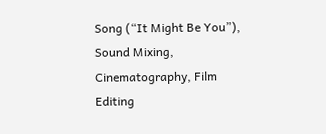Song (“It Might Be You”), Sound Mixing, Cinematography, Film Editing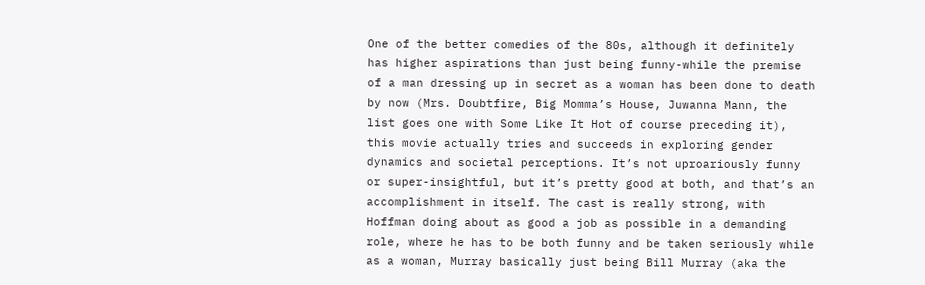One of the better comedies of the 80s, although it definitely has higher aspirations than just being funny-while the premise of a man dressing up in secret as a woman has been done to death by now (Mrs. Doubtfire, Big Momma’s House, Juwanna Mann, the list goes one with Some Like It Hot of course preceding it), this movie actually tries and succeeds in exploring gender dynamics and societal perceptions. It’s not uproariously funny or super-insightful, but it’s pretty good at both, and that’s an accomplishment in itself. The cast is really strong, with Hoffman doing about as good a job as possible in a demanding role, where he has to be both funny and be taken seriously while as a woman, Murray basically just being Bill Murray (aka the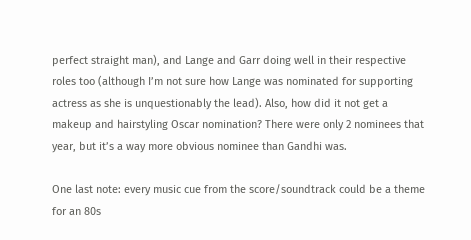perfect straight man), and Lange and Garr doing well in their respective roles too (although I’m not sure how Lange was nominated for supporting actress as she is unquestionably the lead). Also, how did it not get a makeup and hairstyling Oscar nomination? There were only 2 nominees that year, but it’s a way more obvious nominee than Gandhi was.

One last note: every music cue from the score/soundtrack could be a theme for an 80s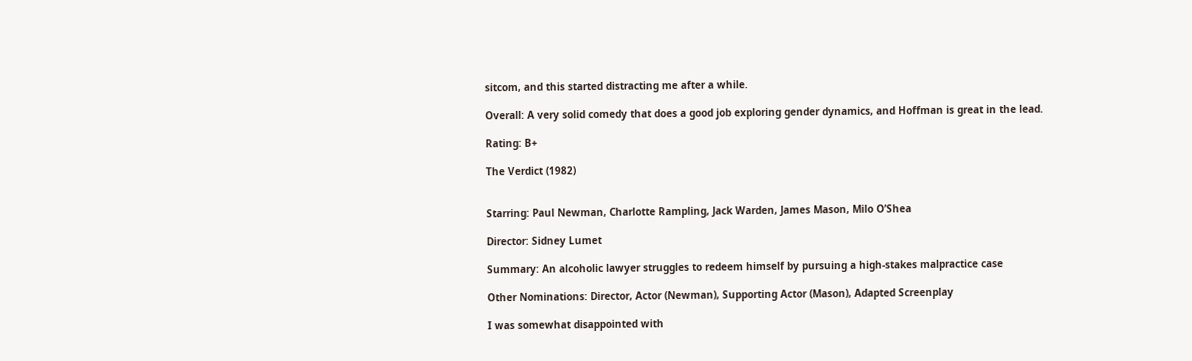sitcom, and this started distracting me after a while.

Overall: A very solid comedy that does a good job exploring gender dynamics, and Hoffman is great in the lead.

Rating: B+

The Verdict (1982)


Starring: Paul Newman, Charlotte Rampling, Jack Warden, James Mason, Milo O’Shea

Director: Sidney Lumet

Summary: An alcoholic lawyer struggles to redeem himself by pursuing a high-stakes malpractice case

Other Nominations: Director, Actor (Newman), Supporting Actor (Mason), Adapted Screenplay

I was somewhat disappointed with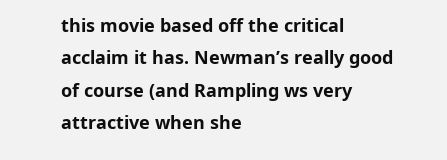this movie based off the critical acclaim it has. Newman’s really good of course (and Rampling ws very attractive when she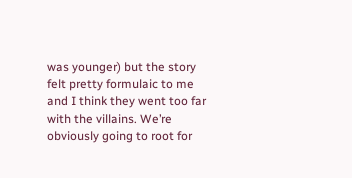was younger) but the story felt pretty formulaic to me and I think they went too far with the villains. We’re obviously going to root for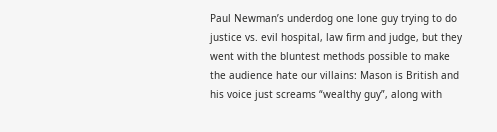Paul Newman’s underdog one lone guy trying to do justice vs. evil hospital, law firm and judge, but they went with the bluntest methods possible to make the audience hate our villains: Mason is British and his voice just screams “wealthy guy”, along with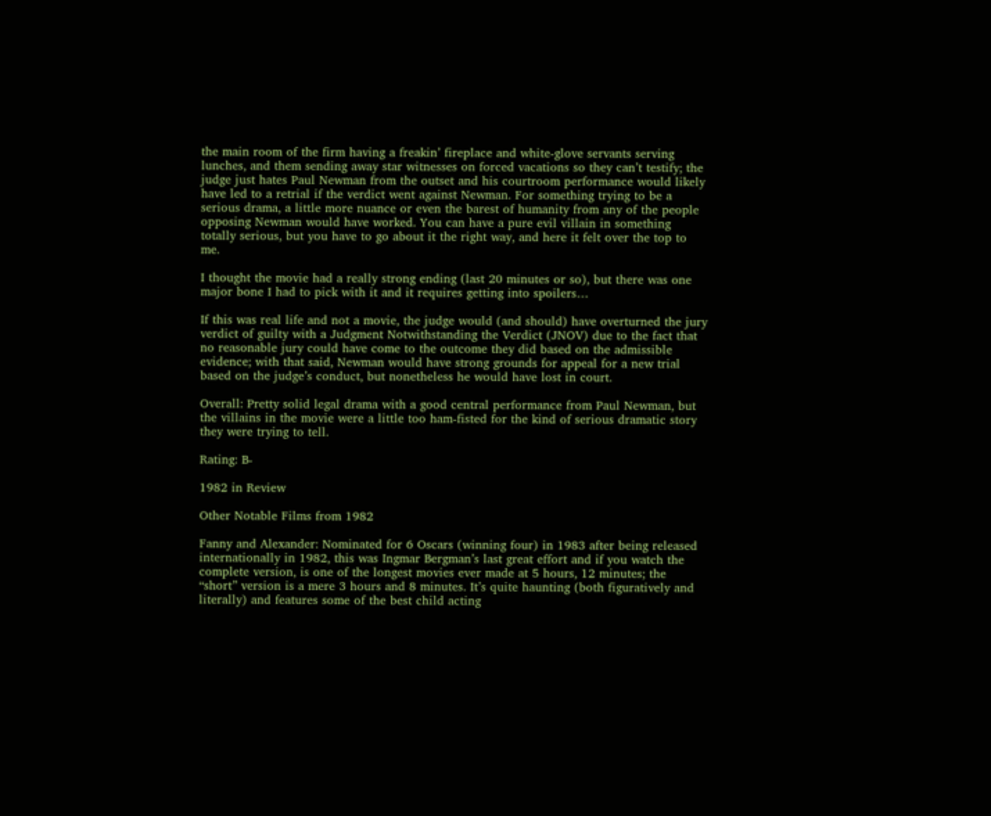the main room of the firm having a freakin’ fireplace and white-glove servants serving lunches, and them sending away star witnesses on forced vacations so they can’t testify; the judge just hates Paul Newman from the outset and his courtroom performance would likely have led to a retrial if the verdict went against Newman. For something trying to be a serious drama, a little more nuance or even the barest of humanity from any of the people opposing Newman would have worked. You can have a pure evil villain in something totally serious, but you have to go about it the right way, and here it felt over the top to me.

I thought the movie had a really strong ending (last 20 minutes or so), but there was one major bone I had to pick with it and it requires getting into spoilers…

If this was real life and not a movie, the judge would (and should) have overturned the jury verdict of guilty with a Judgment Notwithstanding the Verdict (JNOV) due to the fact that no reasonable jury could have come to the outcome they did based on the admissible evidence; with that said, Newman would have strong grounds for appeal for a new trial based on the judge’s conduct, but nonetheless he would have lost in court.

Overall: Pretty solid legal drama with a good central performance from Paul Newman, but the villains in the movie were a little too ham-fisted for the kind of serious dramatic story they were trying to tell.

Rating: B-

1982 in Review

Other Notable Films from 1982

Fanny and Alexander: Nominated for 6 Oscars (winning four) in 1983 after being released internationally in 1982, this was Ingmar Bergman’s last great effort and if you watch the complete version, is one of the longest movies ever made at 5 hours, 12 minutes; the “short” version is a mere 3 hours and 8 minutes. It’s quite haunting (both figuratively and literally) and features some of the best child acting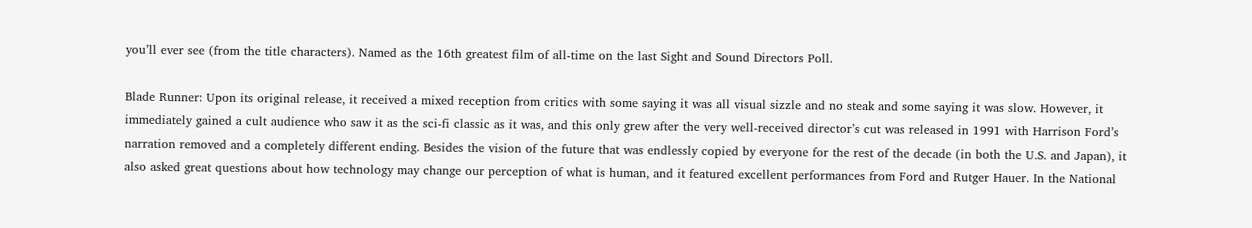you’ll ever see (from the title characters). Named as the 16th greatest film of all-time on the last Sight and Sound Directors Poll.

Blade Runner: Upon its original release, it received a mixed reception from critics with some saying it was all visual sizzle and no steak and some saying it was slow. However, it immediately gained a cult audience who saw it as the sci-fi classic as it was, and this only grew after the very well-received director’s cut was released in 1991 with Harrison Ford’s narration removed and a completely different ending. Besides the vision of the future that was endlessly copied by everyone for the rest of the decade (in both the U.S. and Japan), it also asked great questions about how technology may change our perception of what is human, and it featured excellent performances from Ford and Rutger Hauer. In the National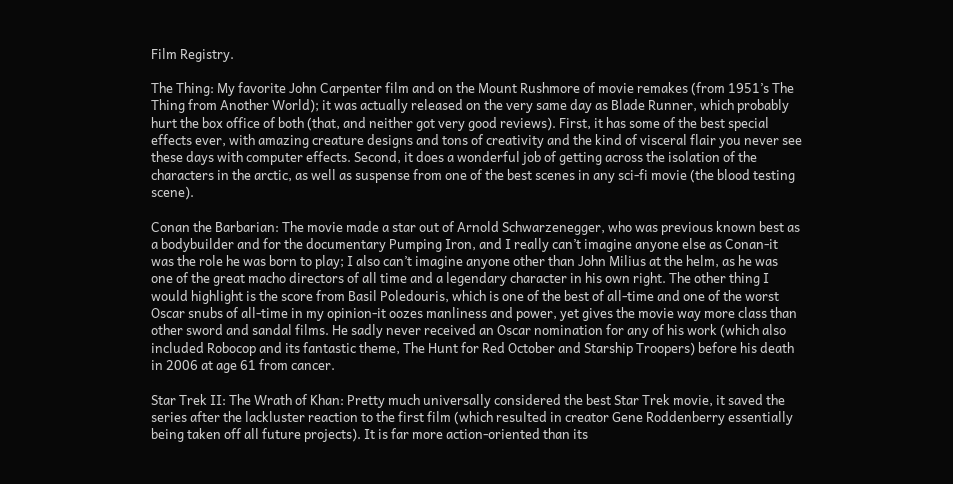Film Registry.

The Thing: My favorite John Carpenter film and on the Mount Rushmore of movie remakes (from 1951’s The Thing from Another World); it was actually released on the very same day as Blade Runner, which probably hurt the box office of both (that, and neither got very good reviews). First, it has some of the best special effects ever, with amazing creature designs and tons of creativity and the kind of visceral flair you never see these days with computer effects. Second, it does a wonderful job of getting across the isolation of the characters in the arctic, as well as suspense from one of the best scenes in any sci-fi movie (the blood testing scene).

Conan the Barbarian: The movie made a star out of Arnold Schwarzenegger, who was previous known best as a bodybuilder and for the documentary Pumping Iron, and I really can’t imagine anyone else as Conan-it was the role he was born to play; I also can’t imagine anyone other than John Milius at the helm, as he was one of the great macho directors of all time and a legendary character in his own right. The other thing I would highlight is the score from Basil Poledouris, which is one of the best of all-time and one of the worst Oscar snubs of all-time in my opinion-it oozes manliness and power, yet gives the movie way more class than other sword and sandal films. He sadly never received an Oscar nomination for any of his work (which also included Robocop and its fantastic theme, The Hunt for Red October and Starship Troopers) before his death in 2006 at age 61 from cancer.

Star Trek II: The Wrath of Khan: Pretty much universally considered the best Star Trek movie, it saved the series after the lackluster reaction to the first film (which resulted in creator Gene Roddenberry essentially being taken off all future projects). It is far more action-oriented than its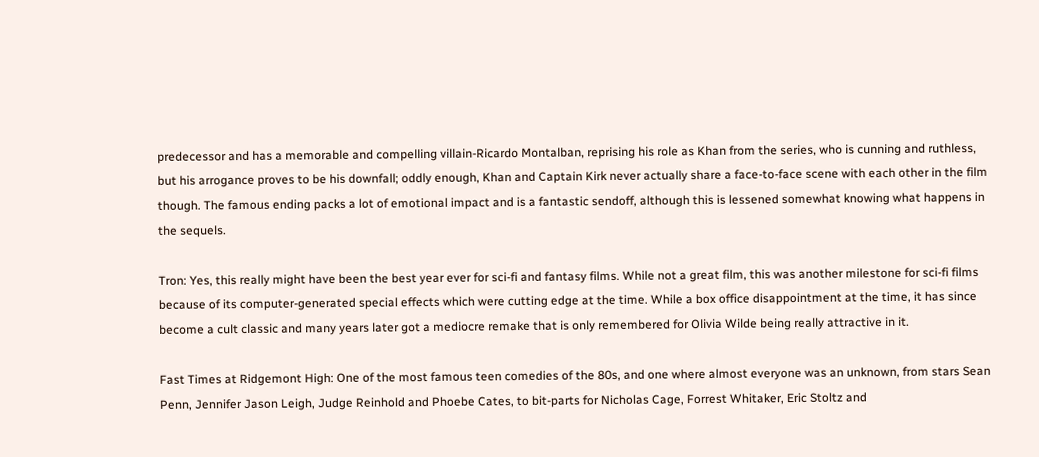predecessor and has a memorable and compelling villain-Ricardo Montalban, reprising his role as Khan from the series, who is cunning and ruthless, but his arrogance proves to be his downfall; oddly enough, Khan and Captain Kirk never actually share a face-to-face scene with each other in the film though. The famous ending packs a lot of emotional impact and is a fantastic sendoff, although this is lessened somewhat knowing what happens in the sequels.

Tron: Yes, this really might have been the best year ever for sci-fi and fantasy films. While not a great film, this was another milestone for sci-fi films because of its computer-generated special effects which were cutting edge at the time. While a box office disappointment at the time, it has since become a cult classic and many years later got a mediocre remake that is only remembered for Olivia Wilde being really attractive in it.

Fast Times at Ridgemont High: One of the most famous teen comedies of the 80s, and one where almost everyone was an unknown, from stars Sean Penn, Jennifer Jason Leigh, Judge Reinhold and Phoebe Cates, to bit-parts for Nicholas Cage, Forrest Whitaker, Eric Stoltz and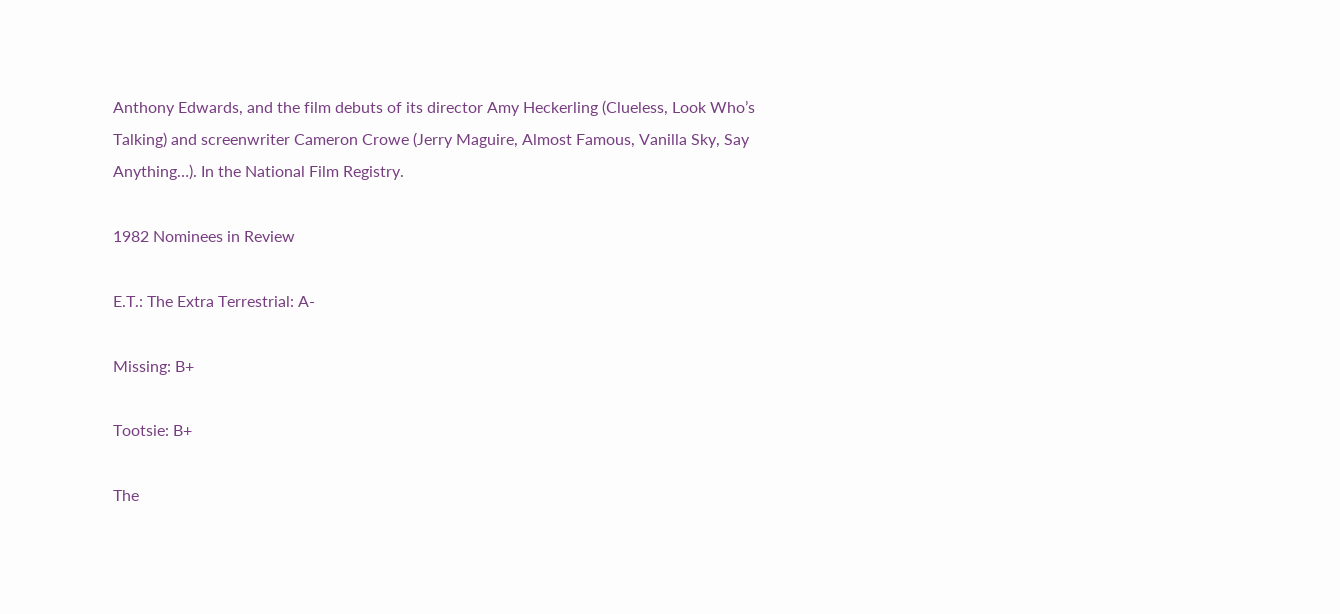Anthony Edwards, and the film debuts of its director Amy Heckerling (Clueless, Look Who’s Talking) and screenwriter Cameron Crowe (Jerry Maguire, Almost Famous, Vanilla Sky, Say Anything…). In the National Film Registry.

1982 Nominees in Review

E.T.: The Extra Terrestrial: A-

Missing: B+

Tootsie: B+

The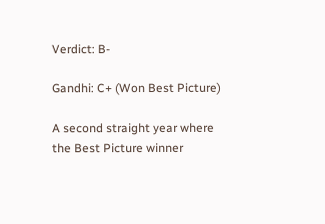Verdict: B-

Gandhi: C+ (Won Best Picture)

A second straight year where the Best Picture winner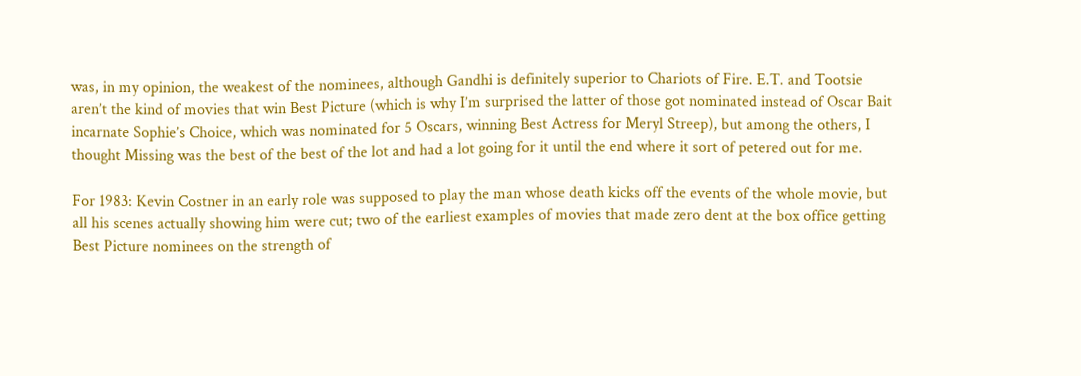was, in my opinion, the weakest of the nominees, although Gandhi is definitely superior to Chariots of Fire. E.T. and Tootsie aren’t the kind of movies that win Best Picture (which is why I’m surprised the latter of those got nominated instead of Oscar Bait incarnate Sophie’s Choice, which was nominated for 5 Oscars, winning Best Actress for Meryl Streep), but among the others, I thought Missing was the best of the best of the lot and had a lot going for it until the end where it sort of petered out for me.

For 1983: Kevin Costner in an early role was supposed to play the man whose death kicks off the events of the whole movie, but all his scenes actually showing him were cut; two of the earliest examples of movies that made zero dent at the box office getting Best Picture nominees on the strength of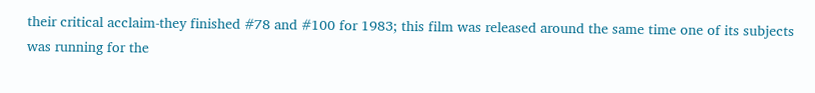their critical acclaim-they finished #78 and #100 for 1983; this film was released around the same time one of its subjects was running for the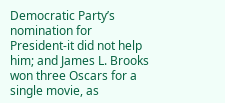Democratic Party’s nomination for President-it did not help him; and James L. Brooks won three Oscars for a single movie, as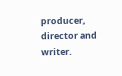producer, director and writer.